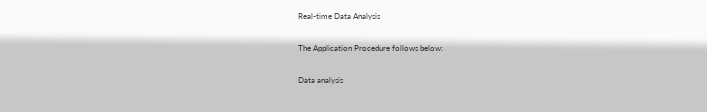Real-time Data Analysis

The Application Procedure follows below:

Data analysis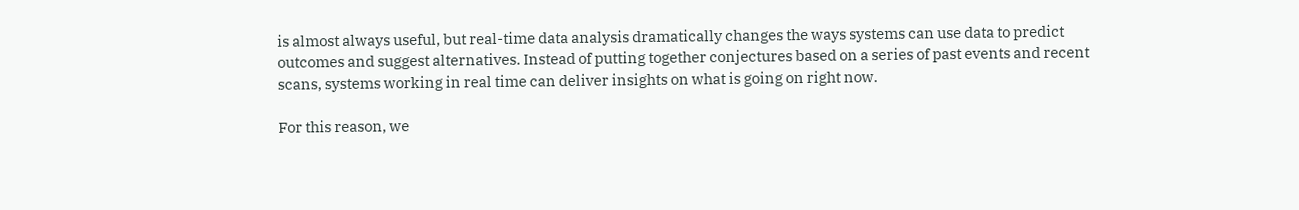is almost always useful, but real-time data analysis dramatically changes the ways systems can use data to predict outcomes and suggest alternatives. Instead of putting together conjectures based on a series of past events and recent scans, systems working in real time can deliver insights on what is going on right now.

For this reason, we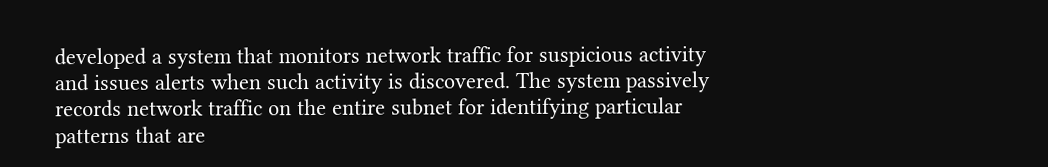developed a system that monitors network traffic for suspicious activity and issues alerts when such activity is discovered. The system passively records network traffic on the entire subnet for identifying particular patterns that are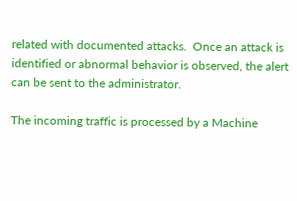related with documented attacks.  Once an attack is identified or abnormal behavior is observed, the alert can be sent to the administrator.

The incoming traffic is processed by a Machine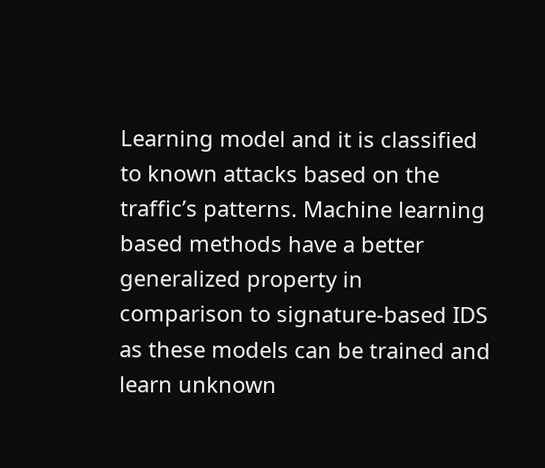Learning model and it is classified to known attacks based on the traffic’s patterns. Machine learning based methods have a better generalized property in comparison to signature-based IDS as these models can be trained and learn unknown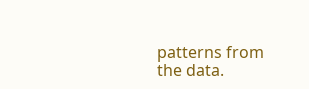patterns from the data.